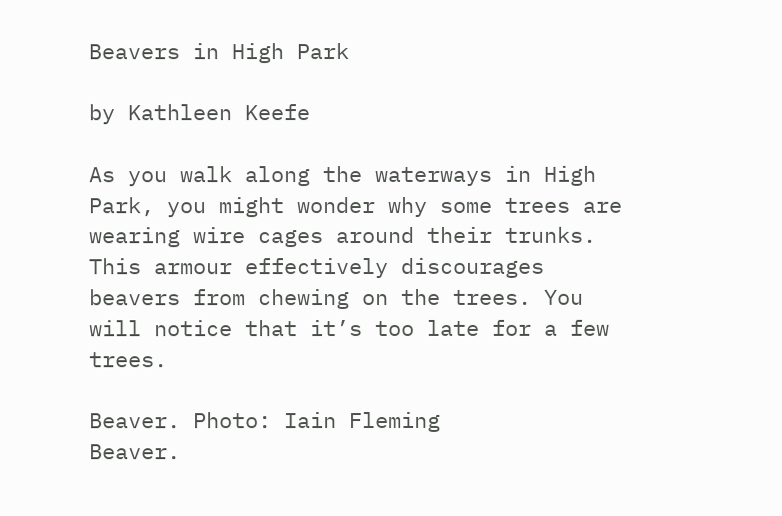Beavers in High Park

by Kathleen Keefe

As you walk along the waterways in High Park, you might wonder why some trees are wearing wire cages around their trunks. This armour effectively discourages beavers from chewing on the trees. You will notice that it’s too late for a few trees.

Beaver. Photo: Iain Fleming
Beaver.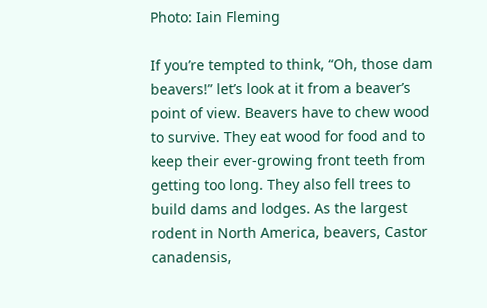Photo: Iain Fleming

If you’re tempted to think, “Oh, those dam beavers!” let’s look at it from a beaver’s point of view. Beavers have to chew wood to survive. They eat wood for food and to keep their ever-growing front teeth from getting too long. They also fell trees to build dams and lodges. As the largest rodent in North America, beavers, Castor canadensis,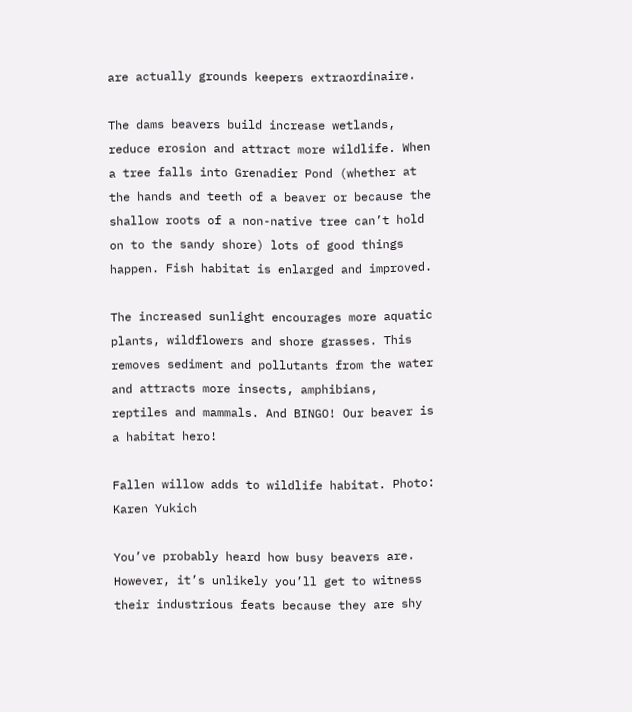are actually grounds keepers extraordinaire.

The dams beavers build increase wetlands, reduce erosion and attract more wildlife. When a tree falls into Grenadier Pond (whether at the hands and teeth of a beaver or because the shallow roots of a non-native tree can’t hold on to the sandy shore) lots of good things happen. Fish habitat is enlarged and improved.

The increased sunlight encourages more aquatic plants, wildflowers and shore grasses. This removes sediment and pollutants from the water and attracts more insects, amphibians, reptiles and mammals. And BINGO! Our beaver is a habitat hero!

Fallen willow adds to wildlife habitat. Photo: Karen Yukich

You’ve probably heard how busy beavers are. However, it’s unlikely you’ll get to witness their industrious feats because they are shy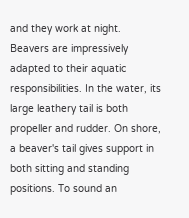and they work at night. Beavers are impressively adapted to their aquatic responsibilities. In the water, its large leathery tail is both propeller and rudder. On shore, a beaver's tail gives support in both sitting and standing positions. To sound an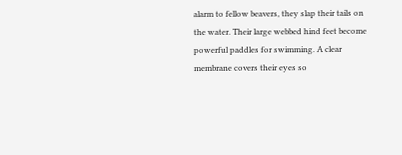alarm to fellow beavers, they slap their tails on the water. Their large webbed hind feet become powerful paddles for swimming. A clear membrane covers their eyes so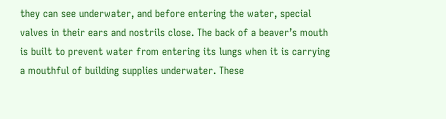they can see underwater, and before entering the water, special valves in their ears and nostrils close. The back of a beaver’s mouth is built to prevent water from entering its lungs when it is carrying a mouthful of building supplies underwater. These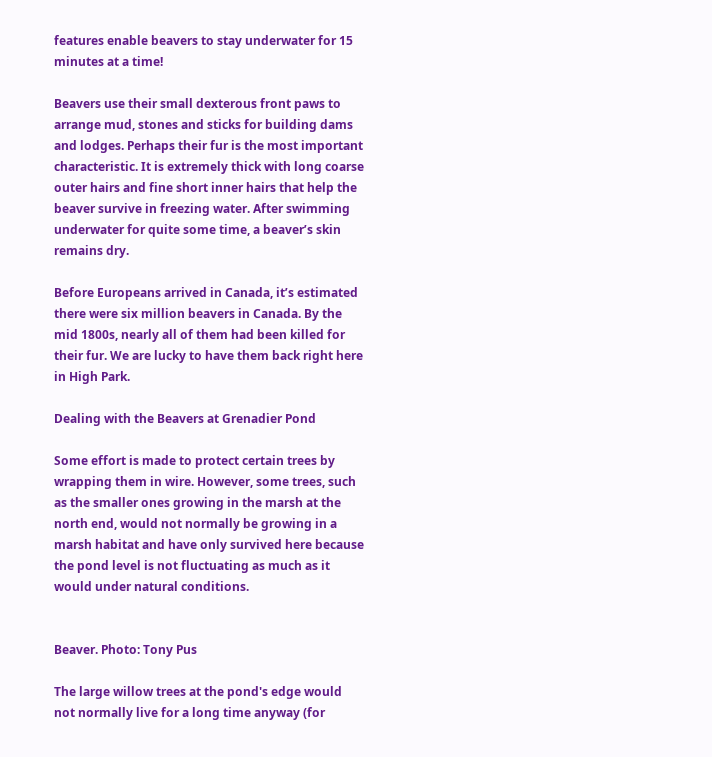features enable beavers to stay underwater for 15 minutes at a time!

Beavers use their small dexterous front paws to arrange mud, stones and sticks for building dams and lodges. Perhaps their fur is the most important characteristic. It is extremely thick with long coarse outer hairs and fine short inner hairs that help the beaver survive in freezing water. After swimming underwater for quite some time, a beaver’s skin remains dry.

Before Europeans arrived in Canada, it’s estimated there were six million beavers in Canada. By the mid 1800s, nearly all of them had been killed for their fur. We are lucky to have them back right here in High Park.

Dealing with the Beavers at Grenadier Pond

Some effort is made to protect certain trees by wrapping them in wire. However, some trees, such as the smaller ones growing in the marsh at the north end, would not normally be growing in a marsh habitat and have only survived here because the pond level is not fluctuating as much as it would under natural conditions.


Beaver. Photo: Tony Pus

The large willow trees at the pond's edge would not normally live for a long time anyway (for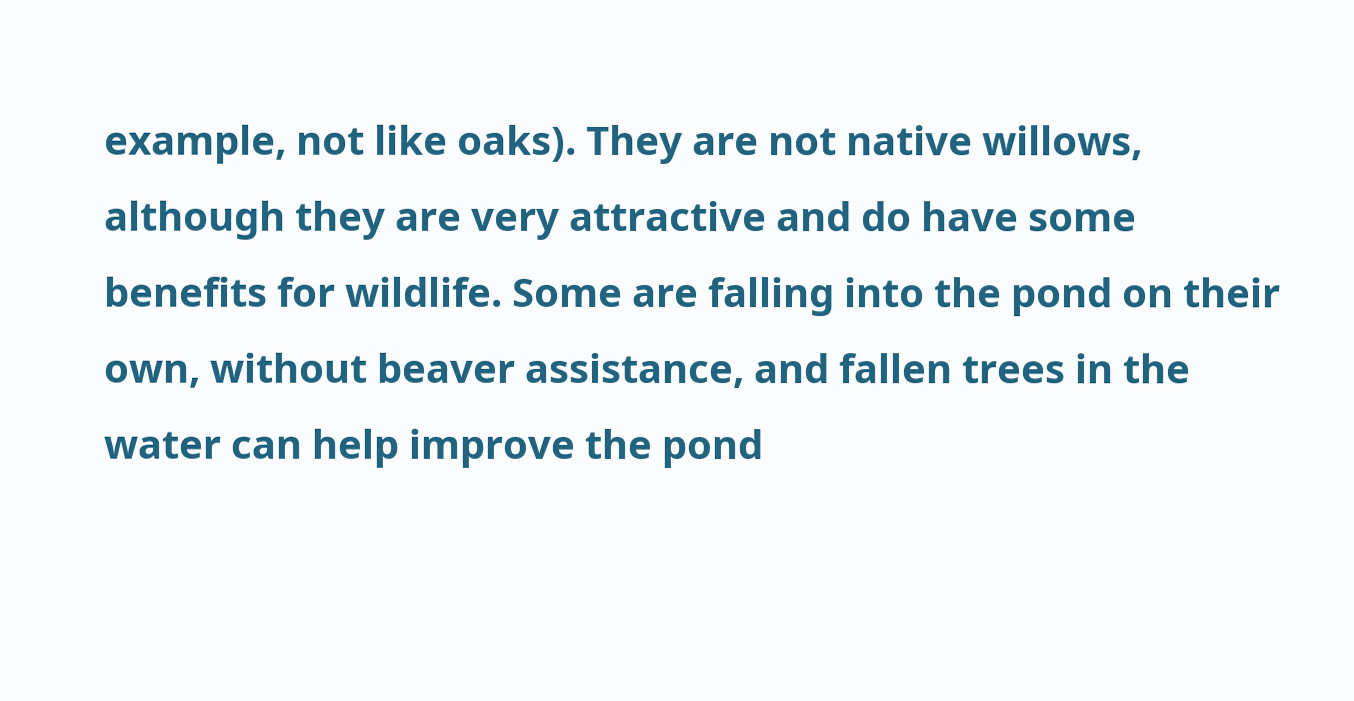example, not like oaks). They are not native willows, although they are very attractive and do have some benefits for wildlife. Some are falling into the pond on their own, without beaver assistance, and fallen trees in the water can help improve the pond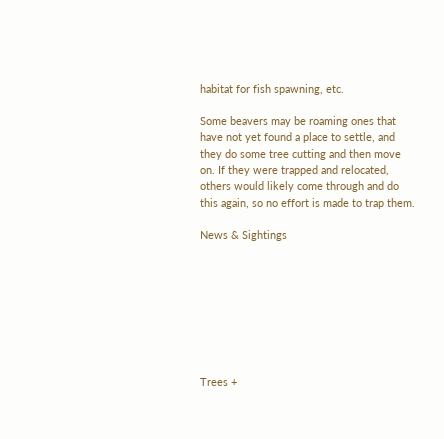habitat for fish spawning, etc.

Some beavers may be roaming ones that have not yet found a place to settle, and they do some tree cutting and then move on. If they were trapped and relocated, others would likely come through and do this again, so no effort is made to trap them.

News & Sightings








Trees +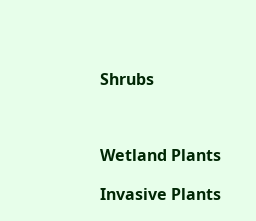Shrubs



Wetland Plants

Invasive Plants